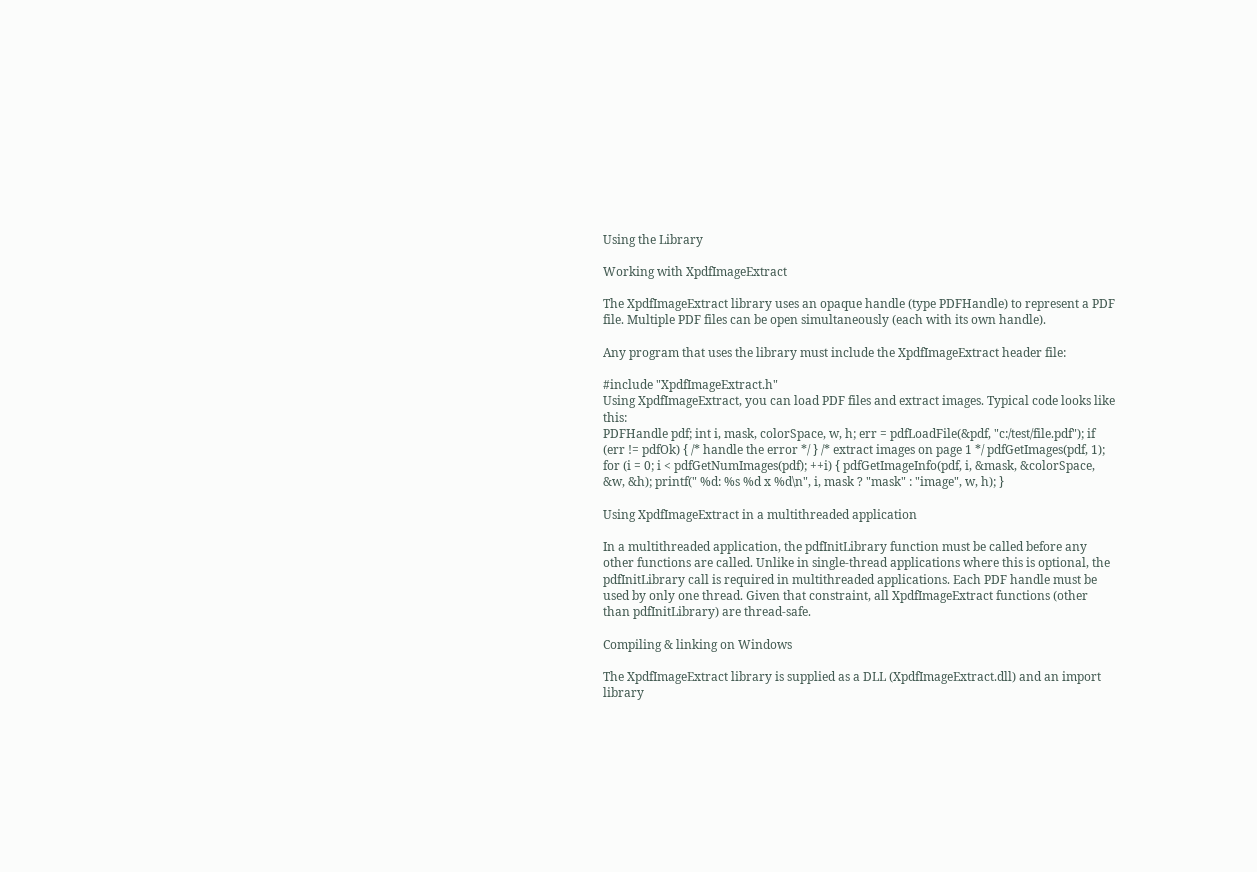Using the Library

Working with XpdfImageExtract

The XpdfImageExtract library uses an opaque handle (type PDFHandle) to represent a PDF file. Multiple PDF files can be open simultaneously (each with its own handle).

Any program that uses the library must include the XpdfImageExtract header file:

#include "XpdfImageExtract.h"
Using XpdfImageExtract, you can load PDF files and extract images. Typical code looks like this:
PDFHandle pdf; int i, mask, colorSpace, w, h; err = pdfLoadFile(&pdf, "c:/test/file.pdf"); if (err != pdfOk) { /* handle the error */ } /* extract images on page 1 */ pdfGetImages(pdf, 1); for (i = 0; i < pdfGetNumImages(pdf); ++i) { pdfGetImageInfo(pdf, i, &mask, &colorSpace, &w, &h); printf(" %d: %s %d x %d\n", i, mask ? "mask" : "image", w, h); }

Using XpdfImageExtract in a multithreaded application

In a multithreaded application, the pdfInitLibrary function must be called before any other functions are called. Unlike in single-thread applications where this is optional, the pdfInitLibrary call is required in multithreaded applications. Each PDF handle must be used by only one thread. Given that constraint, all XpdfImageExtract functions (other than pdfInitLibrary) are thread-safe.

Compiling & linking on Windows

The XpdfImageExtract library is supplied as a DLL (XpdfImageExtract.dll) and an import library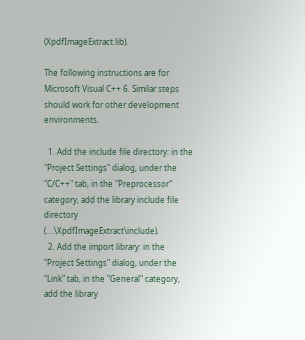(XpdfImageExtract.lib).

The following instructions are for Microsoft Visual C++ 6. Similar steps should work for other development environments.

  1. Add the include file directory: in the "Project Settings" dialog, under the "C/C++" tab, in the "Preprocessor" category, add the library include file directory (....\XpdfImageExtract\include).
  2. Add the import library: in the "Project Settings" dialog, under the "Link" tab, in the "General" category, add the library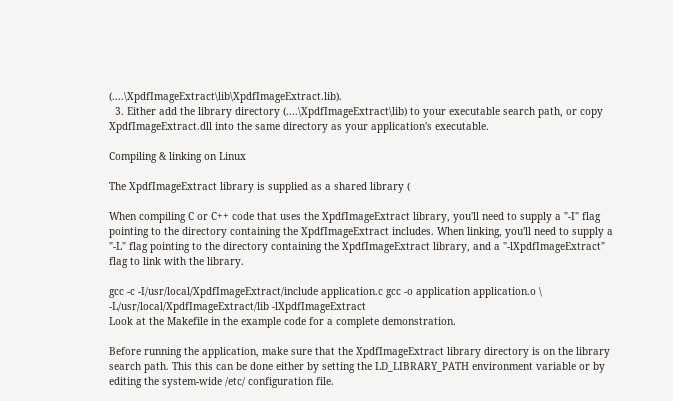(....\XpdfImageExtract\lib\XpdfImageExtract.lib).
  3. Either add the library directory (....\XpdfImageExtract\lib) to your executable search path, or copy XpdfImageExtract.dll into the same directory as your application's executable.

Compiling & linking on Linux

The XpdfImageExtract library is supplied as a shared library (

When compiling C or C++ code that uses the XpdfImageExtract library, you'll need to supply a "-I" flag pointing to the directory containing the XpdfImageExtract includes. When linking, you'll need to supply a "-L" flag pointing to the directory containing the XpdfImageExtract library, and a "-lXpdfImageExtract" flag to link with the library.

gcc -c -I/usr/local/XpdfImageExtract/include application.c gcc -o application application.o \ -L/usr/local/XpdfImageExtract/lib -lXpdfImageExtract
Look at the Makefile in the example code for a complete demonstration.

Before running the application, make sure that the XpdfImageExtract library directory is on the library search path. This this can be done either by setting the LD_LIBRARY_PATH environment variable or by editing the system-wide /etc/ configuration file.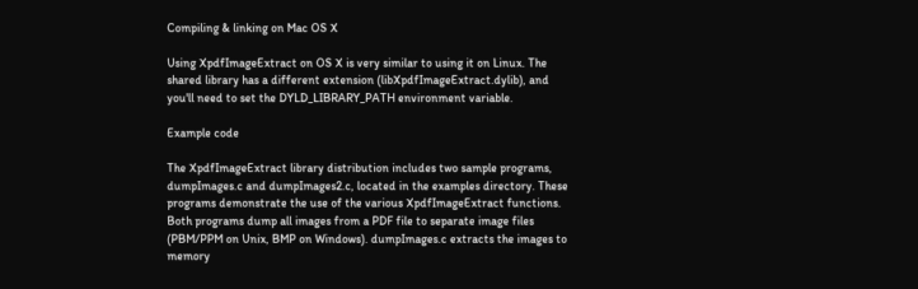Compiling & linking on Mac OS X

Using XpdfImageExtract on OS X is very similar to using it on Linux. The shared library has a different extension (libXpdfImageExtract.dylib), and you'll need to set the DYLD_LIBRARY_PATH environment variable.

Example code

The XpdfImageExtract library distribution includes two sample programs, dumpImages.c and dumpImages2.c, located in the examples directory. These programs demonstrate the use of the various XpdfImageExtract functions. Both programs dump all images from a PDF file to separate image files (PBM/PPM on Unix, BMP on Windows). dumpImages.c extracts the images to memory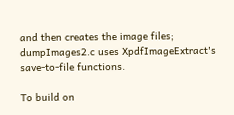and then creates the image files; dumpImages2.c uses XpdfImageExtract's save-to-file functions.

To build on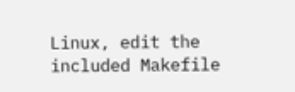Linux, edit the included Makefile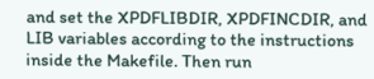and set the XPDFLIBDIR, XPDFINCDIR, and LIB variables according to the instructions inside the Makefile. Then run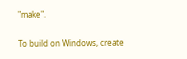"make".

To build on Windows, create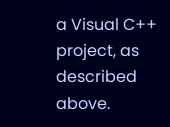a Visual C++ project, as described above.